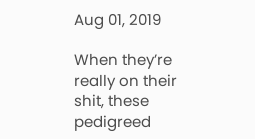Aug 01, 2019

When they’re really on their shit, these pedigreed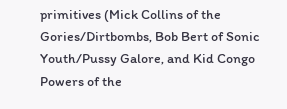primitives (Mick Collins of the Gories/Dirtbombs, Bob Bert of Sonic Youth/Pussy Galore, and Kid Congo Powers of the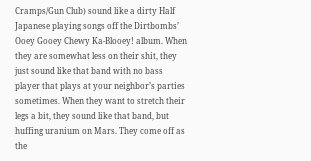Cramps/Gun Club) sound like a dirty Half Japanese playing songs off the Dirtbombs’ Ooey Gooey Chewy Ka-Blooey! album. When they are somewhat less on their shit, they just sound like that band with no bass player that plays at your neighbor’s parties sometimes. When they want to stretch their legs a bit, they sound like that band, but huffing uranium on Mars. They come off as the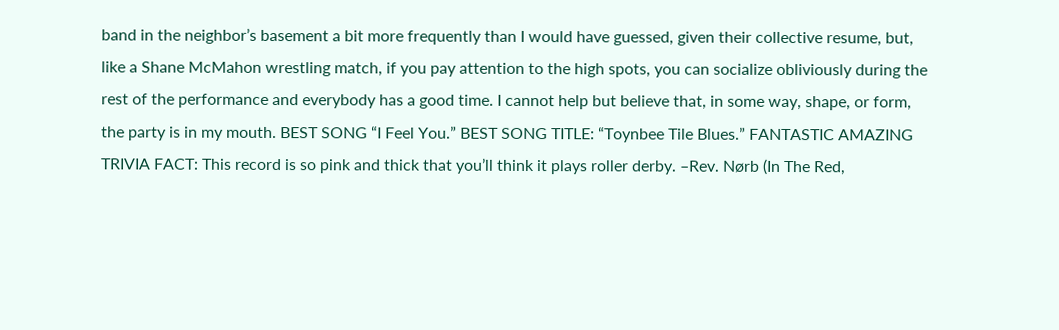band in the neighbor’s basement a bit more frequently than I would have guessed, given their collective resume, but, like a Shane McMahon wrestling match, if you pay attention to the high spots, you can socialize obliviously during the rest of the performance and everybody has a good time. I cannot help but believe that, in some way, shape, or form, the party is in my mouth. BEST SONG “I Feel You.” BEST SONG TITLE: “Toynbee Tile Blues.” FANTASTIC AMAZING TRIVIA FACT: This record is so pink and thick that you’ll think it plays roller derby. –Rev. Nørb (In The Red,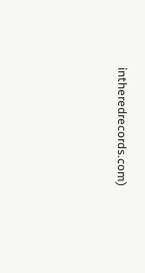intheredrecords.com)